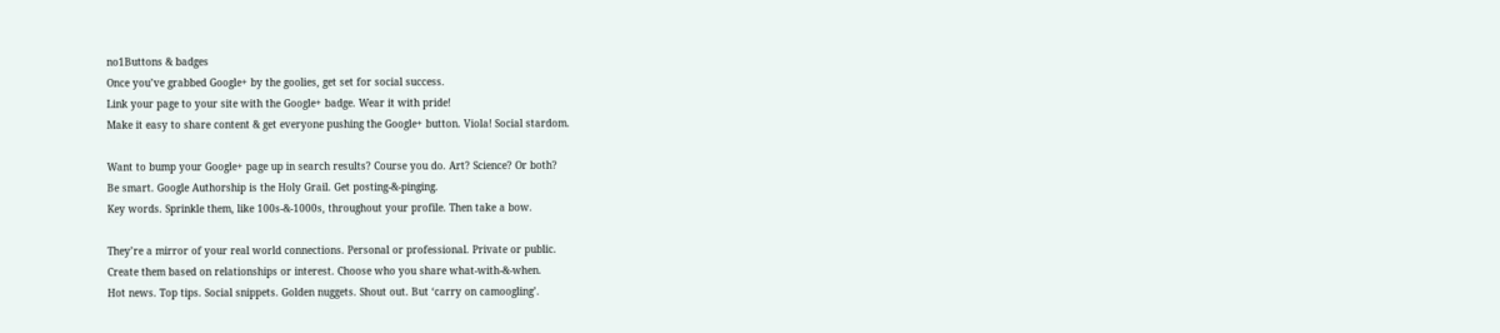no1Buttons & badges
Once you’ve grabbed Google+ by the goolies, get set for social success.
Link your page to your site with the Google+ badge. Wear it with pride!
Make it easy to share content & get everyone pushing the Google+ button. Viola! Social stardom.

Want to bump your Google+ page up in search results? Course you do. Art? Science? Or both?
Be smart. Google Authorship is the Holy Grail. Get posting-&-pinging.
Key words. Sprinkle them, like 100s-&-1000s, throughout your profile. Then take a bow.

They’re a mirror of your real world connections. Personal or professional. Private or public.
Create them based on relationships or interest. Choose who you share what-with-&-when.
Hot news. Top tips. Social snippets. Golden nuggets. Shout out. But ‘carry on camoogling’.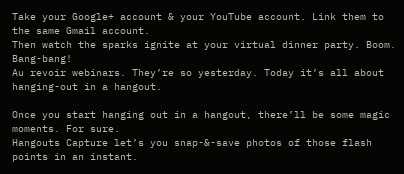Take your Google+ account & your YouTube account. Link them to the same Gmail account.
Then watch the sparks ignite at your virtual dinner party. Boom. Bang-bang!
Au revoir webinars. They’re so yesterday. Today it’s all about hanging-out in a hangout.

Once you start hanging out in a hangout, there’ll be some magic moments. For sure.
Hangouts Capture let’s you snap-&-save photos of those flash points in an instant.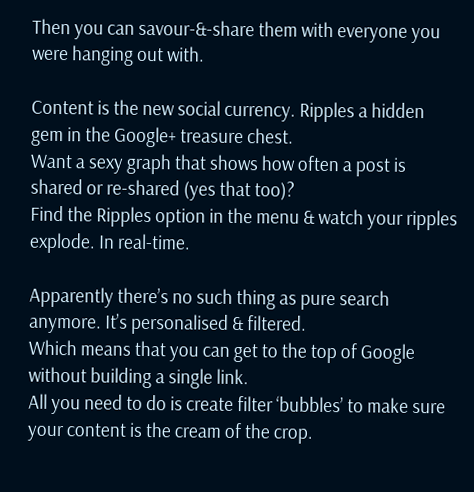Then you can savour-&-share them with everyone you were hanging out with.

Content is the new social currency. Ripples a hidden gem in the Google+ treasure chest.
Want a sexy graph that shows how often a post is shared or re-shared (yes that too)?
Find the Ripples option in the menu & watch your ripples explode. In real-time.

Apparently there’s no such thing as pure search anymore. It’s personalised & filtered.
Which means that you can get to the top of Google without building a single link.
All you need to do is create filter ‘bubbles’ to make sure your content is the cream of the crop.